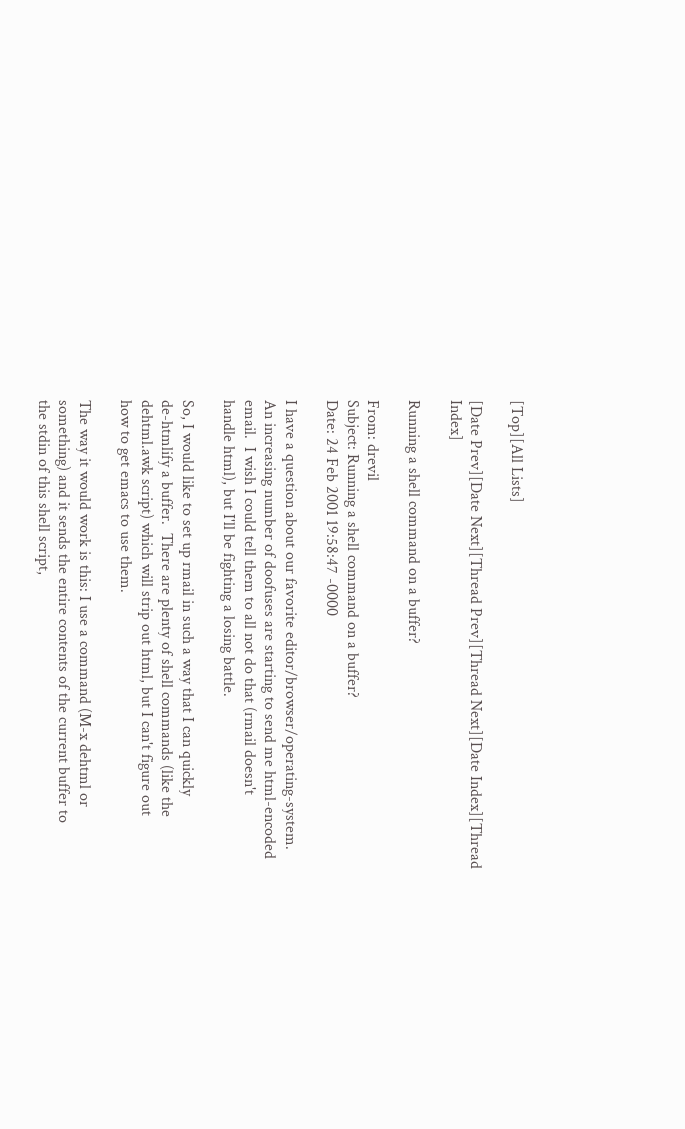[Top][All Lists]

[Date Prev][Date Next][Thread Prev][Thread Next][Date Index][Thread Index]

Running a shell command on a buffer?

From: drevil
Subject: Running a shell command on a buffer?
Date: 24 Feb 2001 19:58:47 -0000

I have a question about our favorite editor/browser/operating-system.
An increasing number of doofuses are starting to send me html-encoded
email.  I wish I could tell them to all not do that (rmail doesn't
handle html), but I'll be fighting a losing battle.

So, I would like to set up rmail in such a way that I can quickly
de-htmlify a buffer.  There are plenty of shell commands (like the
dehtml.awk script) which will strip out html, but I can't figure out
how to get emacs to use them.

The way it would work is this: I use a command (M-x dehtml or
something) and it sends the entire contents of the current buffer to
the stdin of this shell script,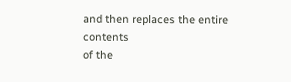and then replaces the entire contents
of the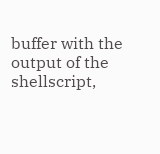buffer with the output of the shellscript,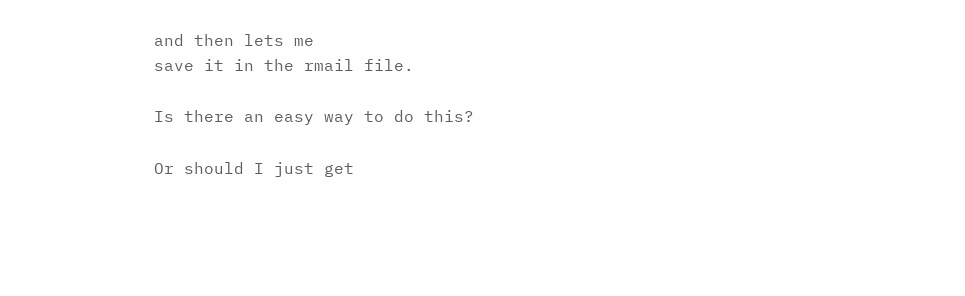and then lets me
save it in the rmail file.

Is there an easy way to do this?

Or should I just get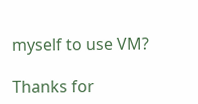myself to use VM?

Thanks for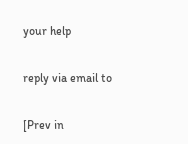your help

reply via email to

[Prev in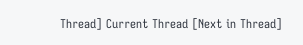Thread] Current Thread [Next in Thread]